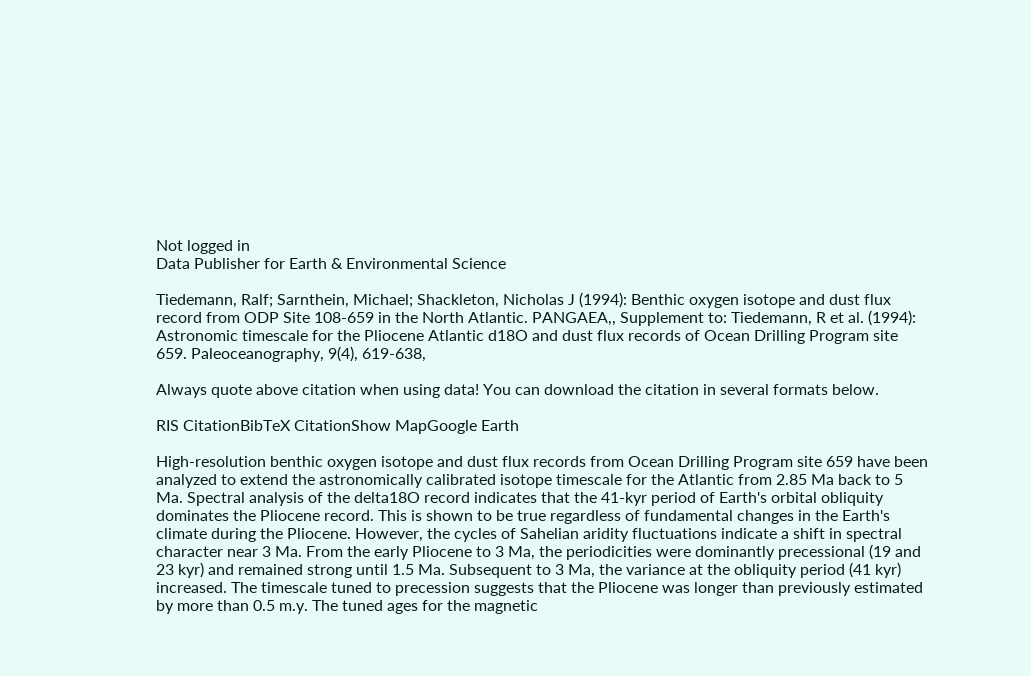Not logged in
Data Publisher for Earth & Environmental Science

Tiedemann, Ralf; Sarnthein, Michael; Shackleton, Nicholas J (1994): Benthic oxygen isotope and dust flux record from ODP Site 108-659 in the North Atlantic. PANGAEA,, Supplement to: Tiedemann, R et al. (1994): Astronomic timescale for the Pliocene Atlantic d18O and dust flux records of Ocean Drilling Program site 659. Paleoceanography, 9(4), 619-638,

Always quote above citation when using data! You can download the citation in several formats below.

RIS CitationBibTeX CitationShow MapGoogle Earth

High-resolution benthic oxygen isotope and dust flux records from Ocean Drilling Program site 659 have been analyzed to extend the astronomically calibrated isotope timescale for the Atlantic from 2.85 Ma back to 5 Ma. Spectral analysis of the delta18O record indicates that the 41-kyr period of Earth's orbital obliquity dominates the Pliocene record. This is shown to be true regardless of fundamental changes in the Earth's climate during the Pliocene. However, the cycles of Sahelian aridity fluctuations indicate a shift in spectral character near 3 Ma. From the early Pliocene to 3 Ma, the periodicities were dominantly precessional (19 and 23 kyr) and remained strong until 1.5 Ma. Subsequent to 3 Ma, the variance at the obliquity period (41 kyr) increased. The timescale tuned to precession suggests that the Pliocene was longer than previously estimated by more than 0.5 m.y. The tuned ages for the magnetic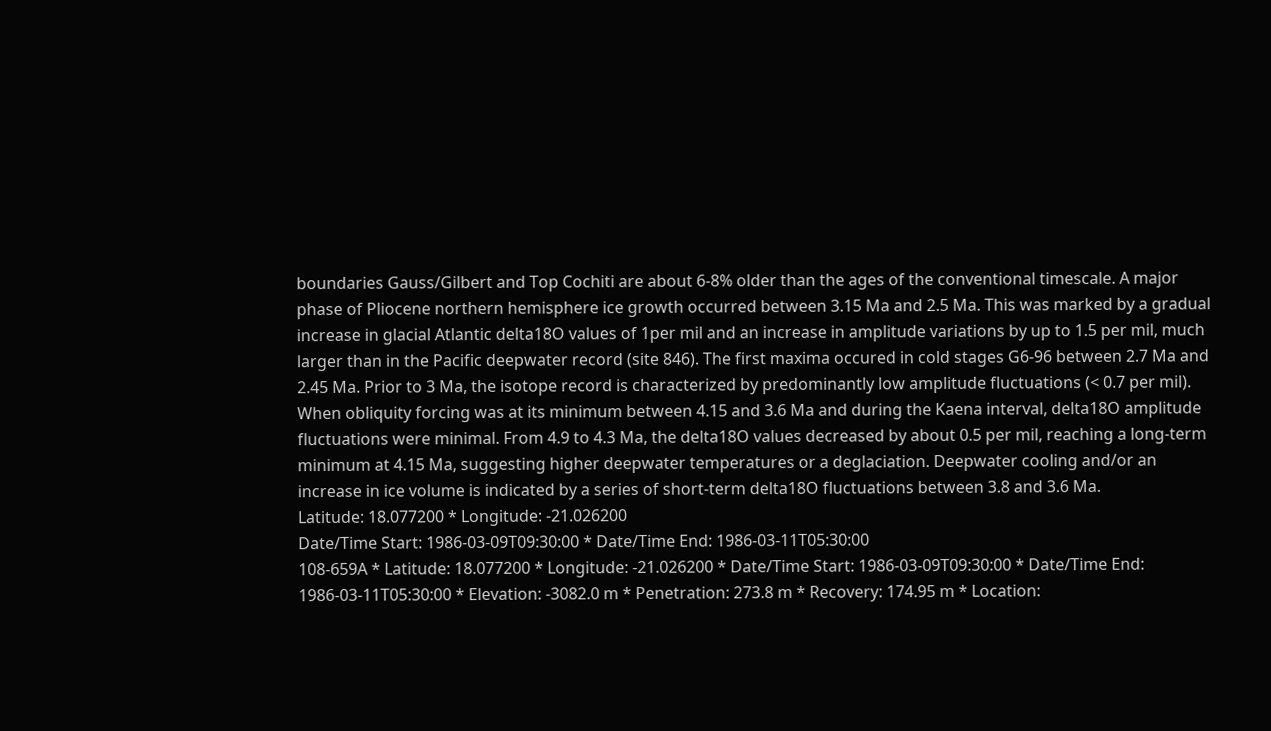boundaries Gauss/Gilbert and Top Cochiti are about 6-8% older than the ages of the conventional timescale. A major phase of Pliocene northern hemisphere ice growth occurred between 3.15 Ma and 2.5 Ma. This was marked by a gradual increase in glacial Atlantic delta18O values of 1per mil and an increase in amplitude variations by up to 1.5 per mil, much larger than in the Pacific deepwater record (site 846). The first maxima occured in cold stages G6-96 between 2.7 Ma and 2.45 Ma. Prior to 3 Ma, the isotope record is characterized by predominantly low amplitude fluctuations (< 0.7 per mil). When obliquity forcing was at its minimum between 4.15 and 3.6 Ma and during the Kaena interval, delta18O amplitude fluctuations were minimal. From 4.9 to 4.3 Ma, the delta18O values decreased by about 0.5 per mil, reaching a long-term minimum at 4.15 Ma, suggesting higher deepwater temperatures or a deglaciation. Deepwater cooling and/or an increase in ice volume is indicated by a series of short-term delta18O fluctuations between 3.8 and 3.6 Ma.
Latitude: 18.077200 * Longitude: -21.026200
Date/Time Start: 1986-03-09T09:30:00 * Date/Time End: 1986-03-11T05:30:00
108-659A * Latitude: 18.077200 * Longitude: -21.026200 * Date/Time Start: 1986-03-09T09:30:00 * Date/Time End: 1986-03-11T05:30:00 * Elevation: -3082.0 m * Penetration: 273.8 m * Recovery: 174.95 m * Location: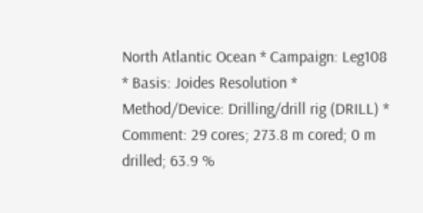North Atlantic Ocean * Campaign: Leg108 * Basis: Joides Resolution * Method/Device: Drilling/drill rig (DRILL) * Comment: 29 cores; 273.8 m cored; 0 m drilled; 63.9 %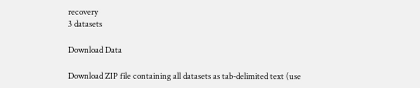recovery
3 datasets

Download Data

Download ZIP file containing all datasets as tab-delimited text (use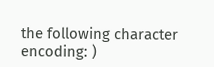the following character encoding: )